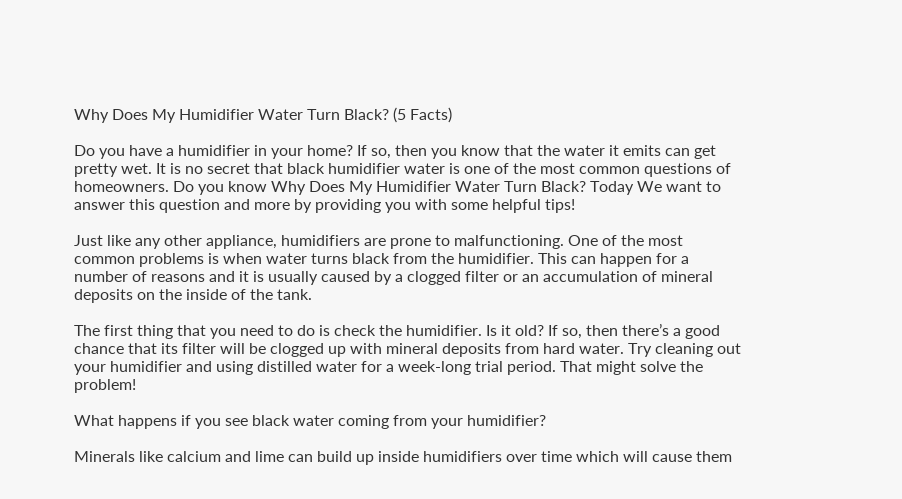Why Does My Humidifier Water Turn Black? (5 Facts)

Do you have a humidifier in your home? If so, then you know that the water it emits can get pretty wet. It is no secret that black humidifier water is one of the most common questions of homeowners. Do you know Why Does My Humidifier Water Turn Black? Today We want to answer this question and more by providing you with some helpful tips!

Just like any other appliance, humidifiers are prone to malfunctioning. One of the most common problems is when water turns black from the humidifier. This can happen for a number of reasons and it is usually caused by a clogged filter or an accumulation of mineral deposits on the inside of the tank.

The first thing that you need to do is check the humidifier. Is it old? If so, then there’s a good chance that its filter will be clogged up with mineral deposits from hard water. Try cleaning out your humidifier and using distilled water for a week-long trial period. That might solve the problem!

What happens if you see black water coming from your humidifier?

Minerals like calcium and lime can build up inside humidifiers over time which will cause them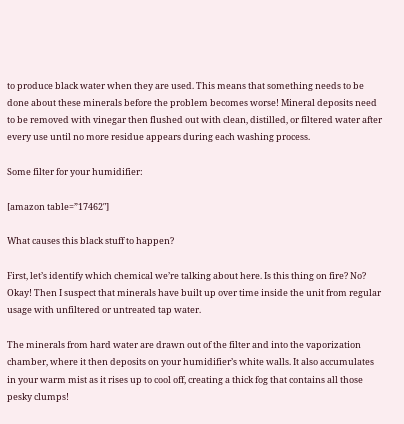to produce black water when they are used. This means that something needs to be done about these minerals before the problem becomes worse! Mineral deposits need to be removed with vinegar then flushed out with clean, distilled, or filtered water after every use until no more residue appears during each washing process.

Some filter for your humidifier:

[amazon table=”17462″]

What causes this black stuff to happen?

First, let’s identify which chemical we’re talking about here. Is this thing on fire? No? Okay! Then I suspect that minerals have built up over time inside the unit from regular usage with unfiltered or untreated tap water.

The minerals from hard water are drawn out of the filter and into the vaporization chamber, where it then deposits on your humidifier’s white walls. It also accumulates in your warm mist as it rises up to cool off, creating a thick fog that contains all those pesky clumps!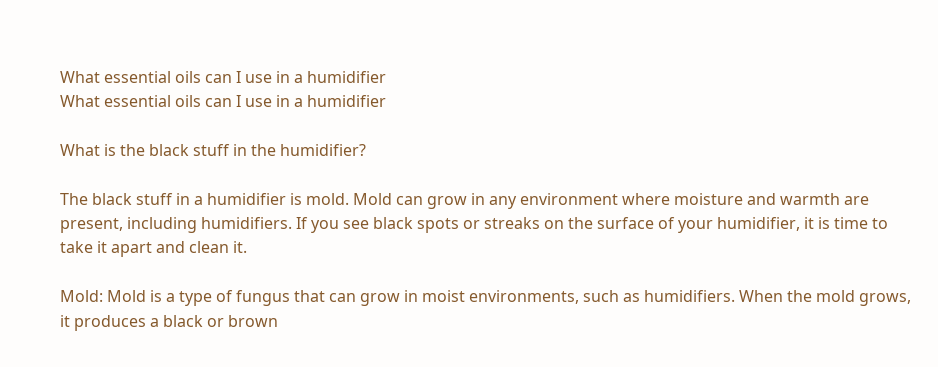What essential oils can I use in a humidifier
What essential oils can I use in a humidifier

What is the black stuff in the humidifier?

The black stuff in a humidifier is mold. Mold can grow in any environment where moisture and warmth are present, including humidifiers. If you see black spots or streaks on the surface of your humidifier, it is time to take it apart and clean it.

Mold: Mold is a type of fungus that can grow in moist environments, such as humidifiers. When the mold grows, it produces a black or brown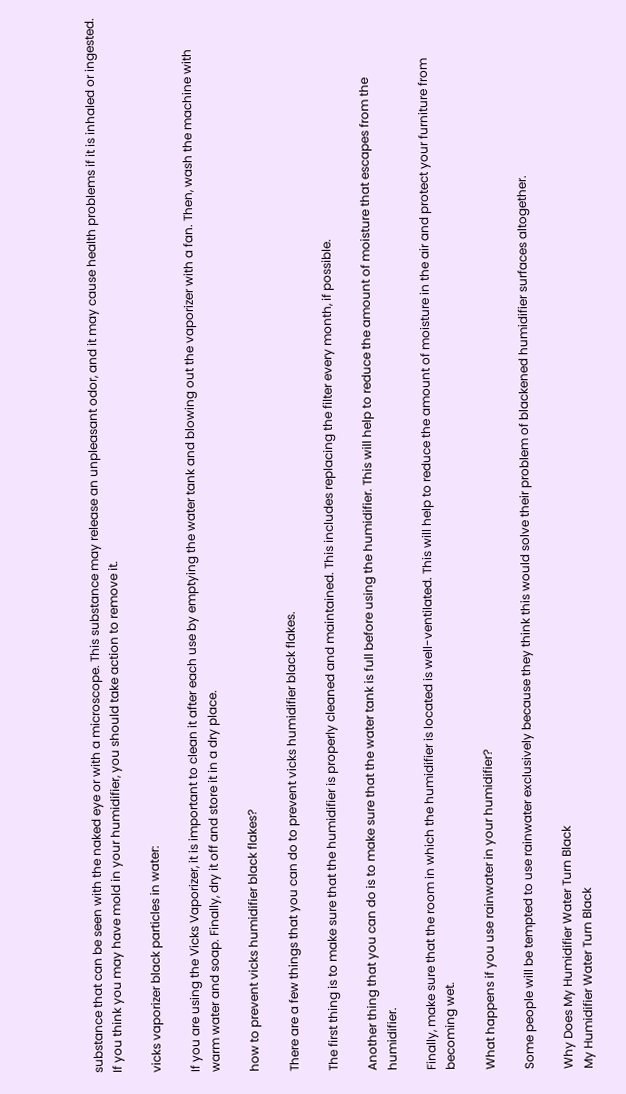substance that can be seen with the naked eye or with a microscope. This substance may release an unpleasant odor, and it may cause health problems if it is inhaled or ingested. If you think you may have mold in your humidifier, you should take action to remove it.

vicks vaporizer black particles in water:

If you are using the Vicks Vaporizer, it is important to clean it after each use by emptying the water tank and blowing out the vaporizer with a fan. Then, wash the machine with warm water and soap. Finally, dry it off and store it in a dry place.

how to prevent vicks humidifier black flakes?

There are a few things that you can do to prevent vicks humidifier black flakes.

The first thing is to make sure that the humidifier is properly cleaned and maintained. This includes replacing the filter every month, if possible.

Another thing that you can do is to make sure that the water tank is full before using the humidifier. This will help to reduce the amount of moisture that escapes from the humidifier.

Finally, make sure that the room in which the humidifier is located is well-ventilated. This will help to reduce the amount of moisture in the air and protect your furniture from becoming wet.

What happens if you use rainwater in your humidifier?

Some people will be tempted to use rainwater exclusively because they think this would solve their problem of blackened humidifier surfaces altogether.

Why Does My Humidifier Water Turn Black
My Humidifier Water Turn Black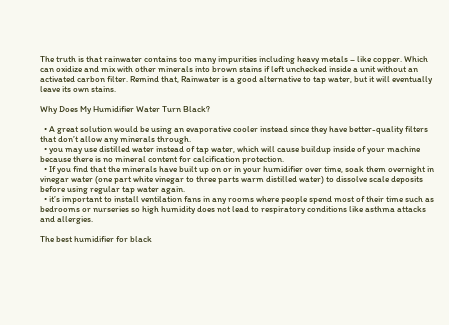The truth is that rainwater contains too many impurities including heavy metals – like copper. Which can oxidize and mix with other minerals into brown stains if left unchecked inside a unit without an activated carbon filter. Remind that, Rainwater is a good alternative to tap water, but it will eventually leave its own stains.

Why Does My Humidifier Water Turn Black?

  • A great solution would be using an evaporative cooler instead since they have better-quality filters that don’t allow any minerals through.
  • you may use distilled water instead of tap water, which will cause buildup inside of your machine because there is no mineral content for calcification protection.
  • If you find that the minerals have built up on or in your humidifier over time, soak them overnight in vinegar water (one part white vinegar to three parts warm distilled water) to dissolve scale deposits before using regular tap water again.
  • it’s important to install ventilation fans in any rooms where people spend most of their time such as bedrooms or nurseries so high humidity does not lead to respiratory conditions like asthma attacks and allergies.

The best humidifier for black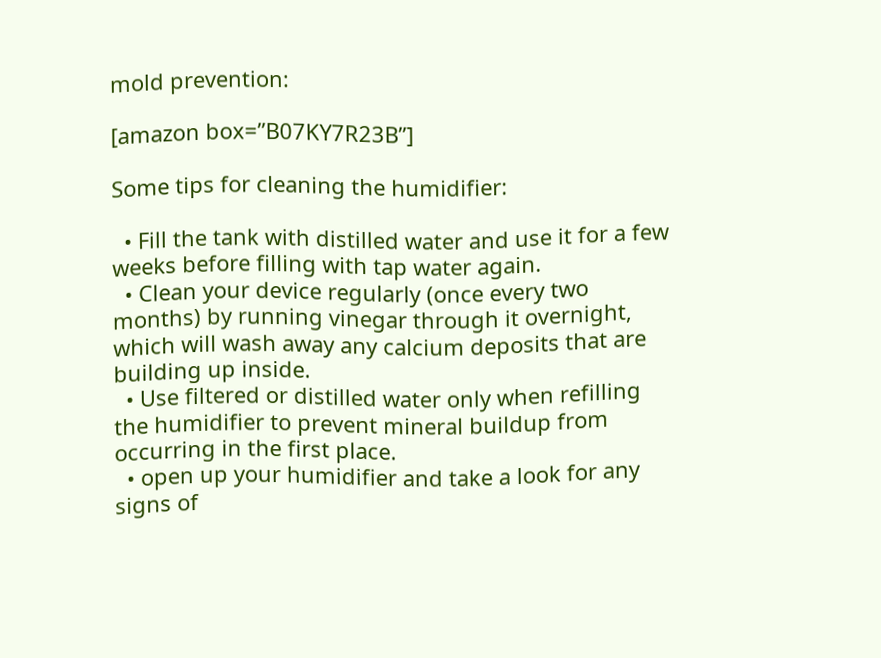mold prevention:

[amazon box=”B07KY7R23B”]

Some tips for cleaning the humidifier:

  • Fill the tank with distilled water and use it for a few weeks before filling with tap water again.
  • Clean your device regularly (once every two months) by running vinegar through it overnight, which will wash away any calcium deposits that are building up inside.
  • Use filtered or distilled water only when refilling the humidifier to prevent mineral buildup from occurring in the first place.
  • open up your humidifier and take a look for any signs of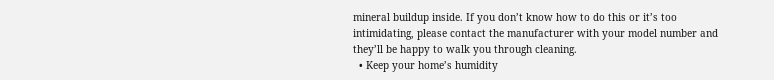mineral buildup inside. If you don’t know how to do this or it’s too intimidating, please contact the manufacturer with your model number and they’ll be happy to walk you through cleaning.
  • Keep your home’s humidity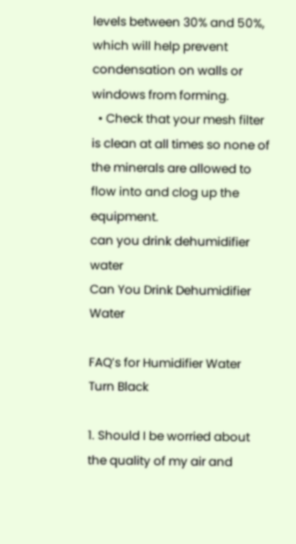levels between 30% and 50%, which will help prevent condensation on walls or windows from forming.
  • Check that your mesh filter is clean at all times so none of the minerals are allowed to flow into and clog up the equipment.
can you drink dehumidifier water
Can You Drink Dehumidifier Water

FAQ’s for Humidifier Water Turn Black

1. Should I be worried about the quality of my air and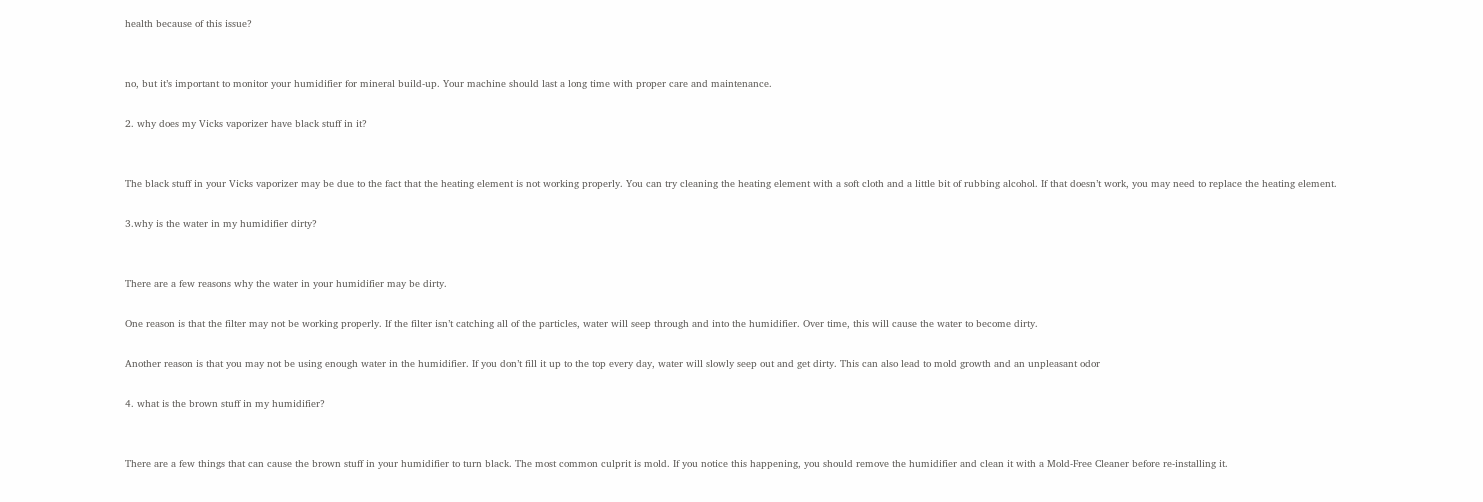health because of this issue?


no, but it’s important to monitor your humidifier for mineral build-up. Your machine should last a long time with proper care and maintenance.

2. why does my Vicks vaporizer have black stuff in it?


The black stuff in your Vicks vaporizer may be due to the fact that the heating element is not working properly. You can try cleaning the heating element with a soft cloth and a little bit of rubbing alcohol. If that doesn’t work, you may need to replace the heating element.

3.why is the water in my humidifier dirty?


There are a few reasons why the water in your humidifier may be dirty.

One reason is that the filter may not be working properly. If the filter isn’t catching all of the particles, water will seep through and into the humidifier. Over time, this will cause the water to become dirty.

Another reason is that you may not be using enough water in the humidifier. If you don’t fill it up to the top every day, water will slowly seep out and get dirty. This can also lead to mold growth and an unpleasant odor

4. what is the brown stuff in my humidifier?


There are a few things that can cause the brown stuff in your humidifier to turn black. The most common culprit is mold. If you notice this happening, you should remove the humidifier and clean it with a Mold-Free Cleaner before re-installing it.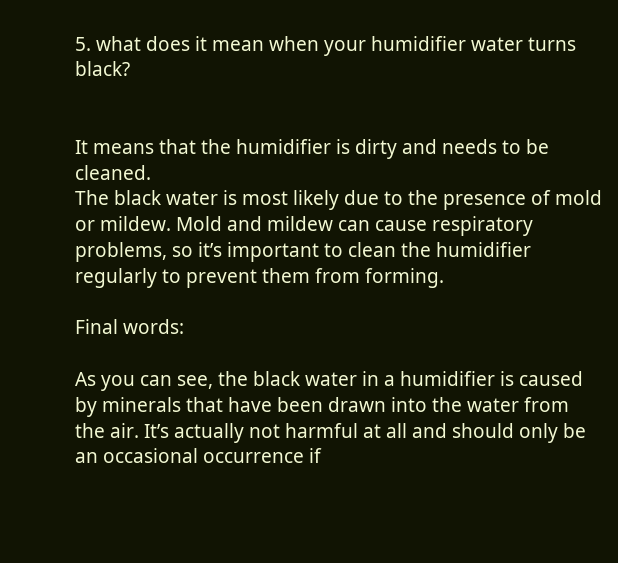5. what does it mean when your humidifier water turns black?


It means that the humidifier is dirty and needs to be cleaned.
The black water is most likely due to the presence of mold or mildew. Mold and mildew can cause respiratory problems, so it’s important to clean the humidifier regularly to prevent them from forming.

Final words:

As you can see, the black water in a humidifier is caused by minerals that have been drawn into the water from the air. It’s actually not harmful at all and should only be an occasional occurrence if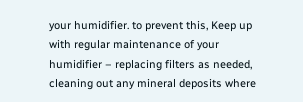your humidifier. to prevent this, Keep up with regular maintenance of your humidifier – replacing filters as needed, cleaning out any mineral deposits where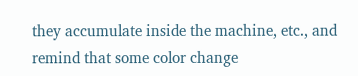they accumulate inside the machine, etc., and remind that some color change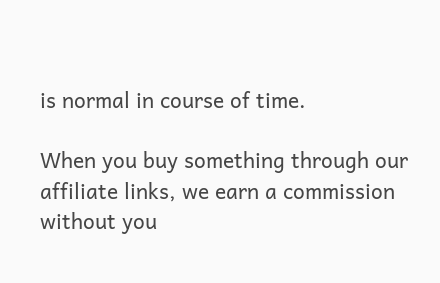is normal in course of time.

When you buy something through our affiliate links, we earn a commission without you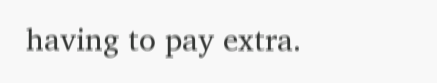having to pay extra.